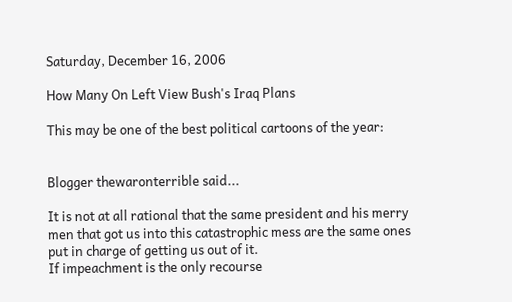Saturday, December 16, 2006

How Many On Left View Bush's Iraq Plans

This may be one of the best political cartoons of the year:


Blogger thewaronterrible said...

It is not at all rational that the same president and his merry men that got us into this catastrophic mess are the same ones put in charge of getting us out of it.
If impeachment is the only recourse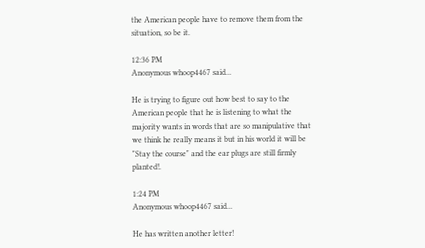the American people have to remove them from the situation, so be it.

12:36 PM
Anonymous whoop4467 said...

He is trying to figure out how best to say to the American people that he is listening to what the majority wants in words that are so manipulative that we think he really means it but in his world it will be "Stay the course" and the ear plugs are still firmly planted!.

1:24 PM
Anonymous whoop4467 said...

He has written another letter!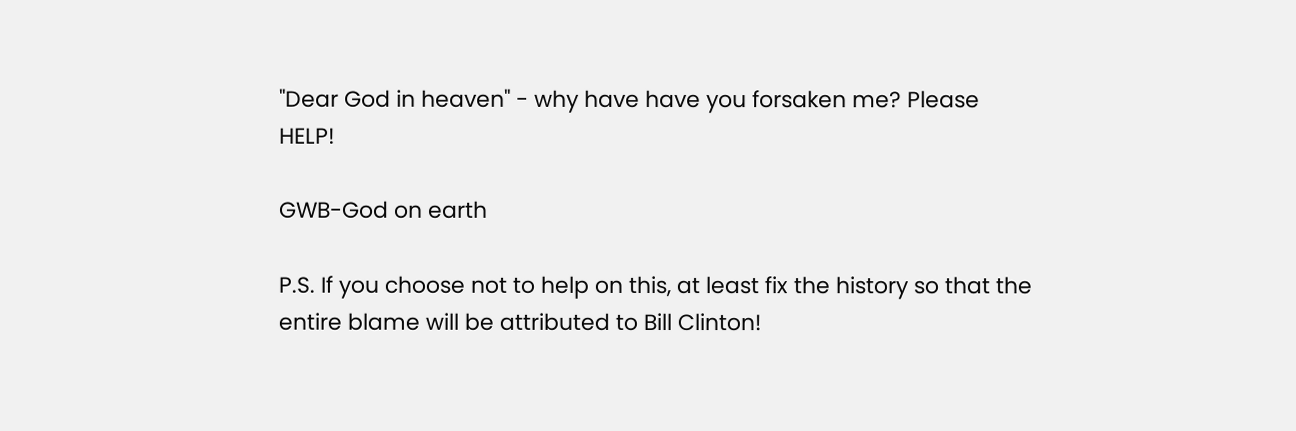"Dear God in heaven" - why have have you forsaken me? Please HELP!

GWB-God on earth

P.S. If you choose not to help on this, at least fix the history so that the entire blame will be attributed to Bill Clinton!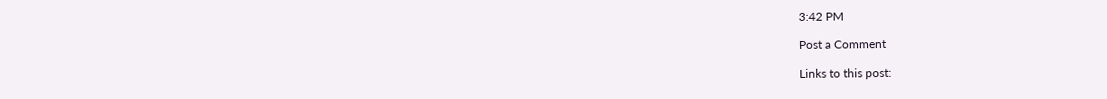3:42 PM

Post a Comment

Links to this post: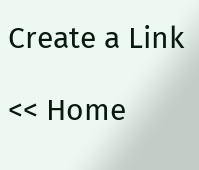Create a Link

<< Home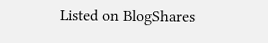Listed on BlogShares